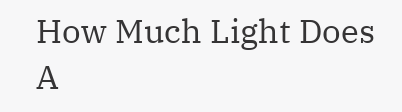How Much Light Does A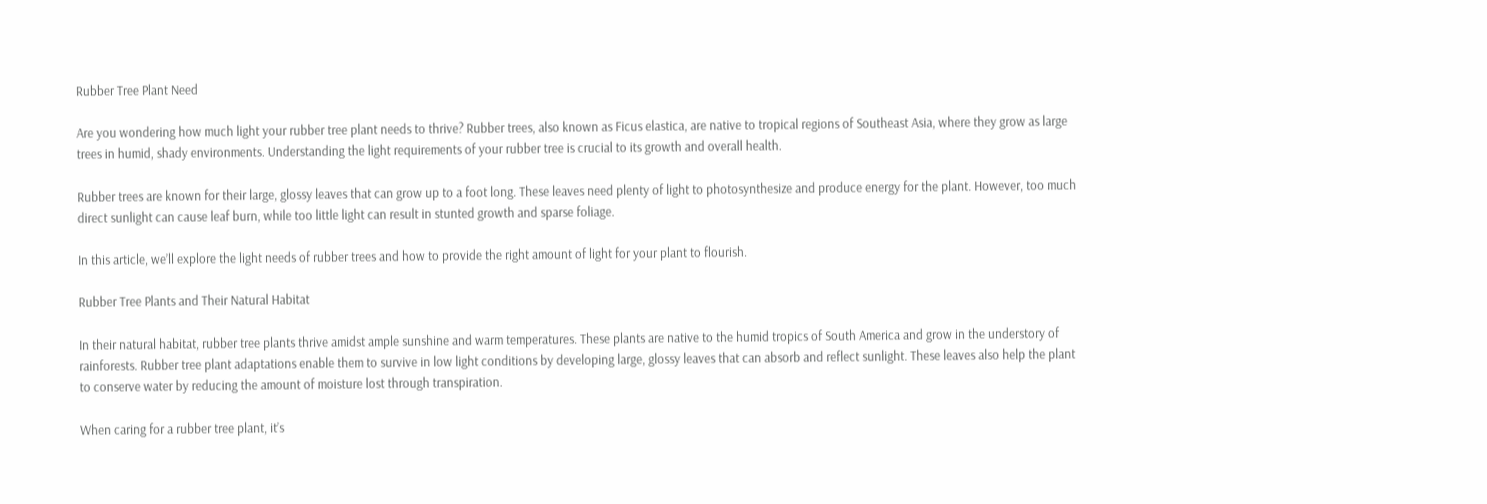Rubber Tree Plant Need

Are you wondering how much light your rubber tree plant needs to thrive? Rubber trees, also known as Ficus elastica, are native to tropical regions of Southeast Asia, where they grow as large trees in humid, shady environments. Understanding the light requirements of your rubber tree is crucial to its growth and overall health.

Rubber trees are known for their large, glossy leaves that can grow up to a foot long. These leaves need plenty of light to photosynthesize and produce energy for the plant. However, too much direct sunlight can cause leaf burn, while too little light can result in stunted growth and sparse foliage.

In this article, we’ll explore the light needs of rubber trees and how to provide the right amount of light for your plant to flourish.

Rubber Tree Plants and Their Natural Habitat

In their natural habitat, rubber tree plants thrive amidst ample sunshine and warm temperatures. These plants are native to the humid tropics of South America and grow in the understory of rainforests. Rubber tree plant adaptations enable them to survive in low light conditions by developing large, glossy leaves that can absorb and reflect sunlight. These leaves also help the plant to conserve water by reducing the amount of moisture lost through transpiration.

When caring for a rubber tree plant, it’s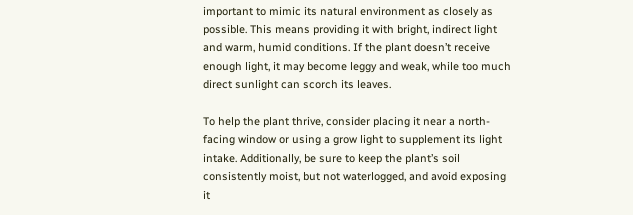important to mimic its natural environment as closely as possible. This means providing it with bright, indirect light and warm, humid conditions. If the plant doesn’t receive enough light, it may become leggy and weak, while too much direct sunlight can scorch its leaves.

To help the plant thrive, consider placing it near a north-facing window or using a grow light to supplement its light intake. Additionally, be sure to keep the plant’s soil consistently moist, but not waterlogged, and avoid exposing it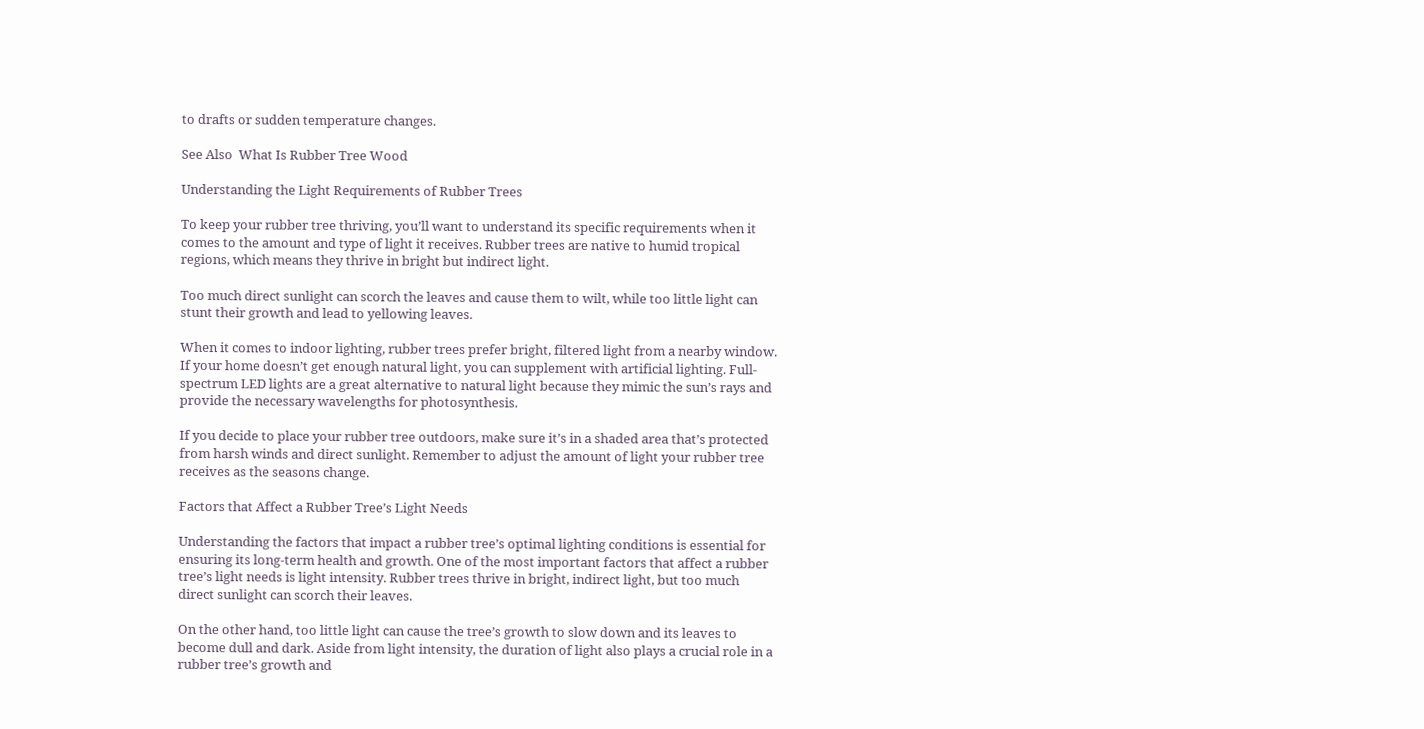to drafts or sudden temperature changes.

See Also  What Is Rubber Tree Wood

Understanding the Light Requirements of Rubber Trees

To keep your rubber tree thriving, you’ll want to understand its specific requirements when it comes to the amount and type of light it receives. Rubber trees are native to humid tropical regions, which means they thrive in bright but indirect light.

Too much direct sunlight can scorch the leaves and cause them to wilt, while too little light can stunt their growth and lead to yellowing leaves.

When it comes to indoor lighting, rubber trees prefer bright, filtered light from a nearby window. If your home doesn’t get enough natural light, you can supplement with artificial lighting. Full-spectrum LED lights are a great alternative to natural light because they mimic the sun’s rays and provide the necessary wavelengths for photosynthesis.

If you decide to place your rubber tree outdoors, make sure it’s in a shaded area that’s protected from harsh winds and direct sunlight. Remember to adjust the amount of light your rubber tree receives as the seasons change.

Factors that Affect a Rubber Tree’s Light Needs

Understanding the factors that impact a rubber tree’s optimal lighting conditions is essential for ensuring its long-term health and growth. One of the most important factors that affect a rubber tree’s light needs is light intensity. Rubber trees thrive in bright, indirect light, but too much direct sunlight can scorch their leaves.

On the other hand, too little light can cause the tree’s growth to slow down and its leaves to become dull and dark. Aside from light intensity, the duration of light also plays a crucial role in a rubber tree’s growth and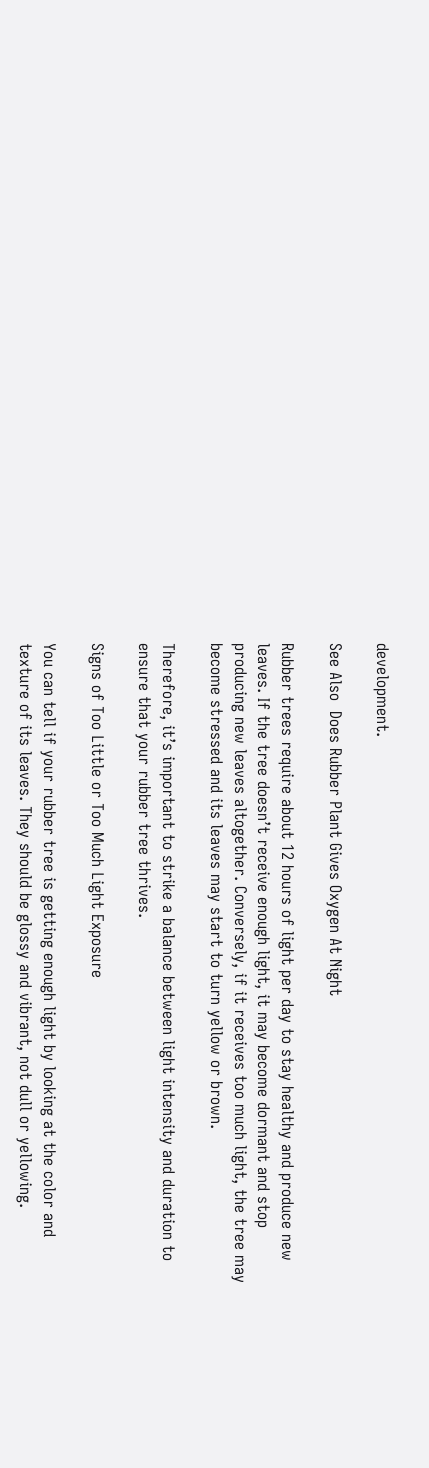development.

See Also  Does Rubber Plant Gives Oxygen At Night

Rubber trees require about 12 hours of light per day to stay healthy and produce new leaves. If the tree doesn’t receive enough light, it may become dormant and stop producing new leaves altogether. Conversely, if it receives too much light, the tree may become stressed and its leaves may start to turn yellow or brown.

Therefore, it’s important to strike a balance between light intensity and duration to ensure that your rubber tree thrives.

Signs of Too Little or Too Much Light Exposure

You can tell if your rubber tree is getting enough light by looking at the color and texture of its leaves. They should be glossy and vibrant, not dull or yellowing.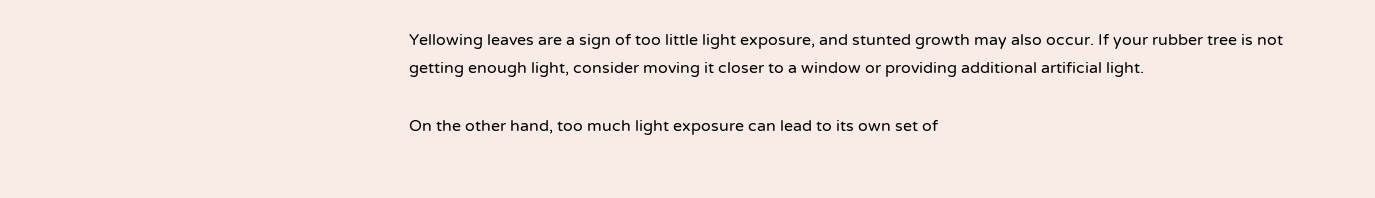Yellowing leaves are a sign of too little light exposure, and stunted growth may also occur. If your rubber tree is not getting enough light, consider moving it closer to a window or providing additional artificial light.

On the other hand, too much light exposure can lead to its own set of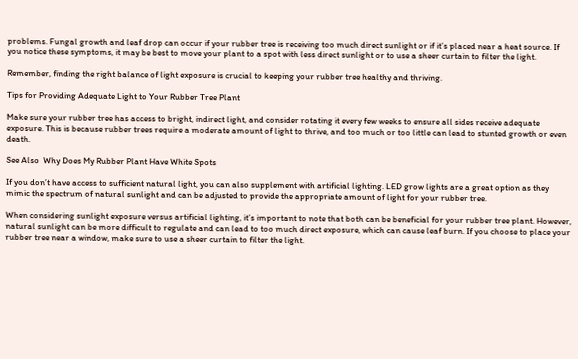problems. Fungal growth and leaf drop can occur if your rubber tree is receiving too much direct sunlight or if it’s placed near a heat source. If you notice these symptoms, it may be best to move your plant to a spot with less direct sunlight or to use a sheer curtain to filter the light.

Remember, finding the right balance of light exposure is crucial to keeping your rubber tree healthy and thriving.

Tips for Providing Adequate Light to Your Rubber Tree Plant

Make sure your rubber tree has access to bright, indirect light, and consider rotating it every few weeks to ensure all sides receive adequate exposure. This is because rubber trees require a moderate amount of light to thrive, and too much or too little can lead to stunted growth or even death.

See Also  Why Does My Rubber Plant Have White Spots

If you don’t have access to sufficient natural light, you can also supplement with artificial lighting. LED grow lights are a great option as they mimic the spectrum of natural sunlight and can be adjusted to provide the appropriate amount of light for your rubber tree.

When considering sunlight exposure versus artificial lighting, it’s important to note that both can be beneficial for your rubber tree plant. However, natural sunlight can be more difficult to regulate and can lead to too much direct exposure, which can cause leaf burn. If you choose to place your rubber tree near a window, make sure to use a sheer curtain to filter the light.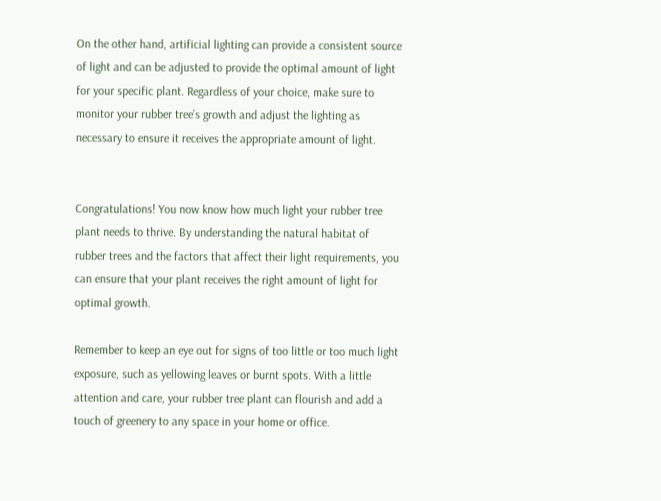On the other hand, artificial lighting can provide a consistent source of light and can be adjusted to provide the optimal amount of light for your specific plant. Regardless of your choice, make sure to monitor your rubber tree’s growth and adjust the lighting as necessary to ensure it receives the appropriate amount of light.


Congratulations! You now know how much light your rubber tree plant needs to thrive. By understanding the natural habitat of rubber trees and the factors that affect their light requirements, you can ensure that your plant receives the right amount of light for optimal growth.

Remember to keep an eye out for signs of too little or too much light exposure, such as yellowing leaves or burnt spots. With a little attention and care, your rubber tree plant can flourish and add a touch of greenery to any space in your home or office.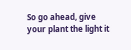So go ahead, give your plant the light it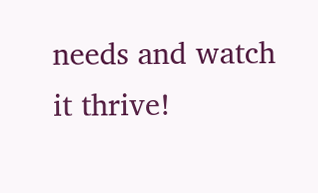needs and watch it thrive!